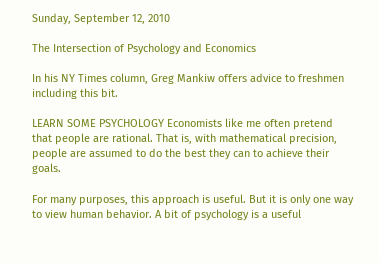Sunday, September 12, 2010

The Intersection of Psychology and Economics

In his NY Times column, Greg Mankiw offers advice to freshmen including this bit.

LEARN SOME PSYCHOLOGY Economists like me often pretend that people are rational. That is, with mathematical precision, people are assumed to do the best they can to achieve their goals.

For many purposes, this approach is useful. But it is only one way to view human behavior. A bit of psychology is a useful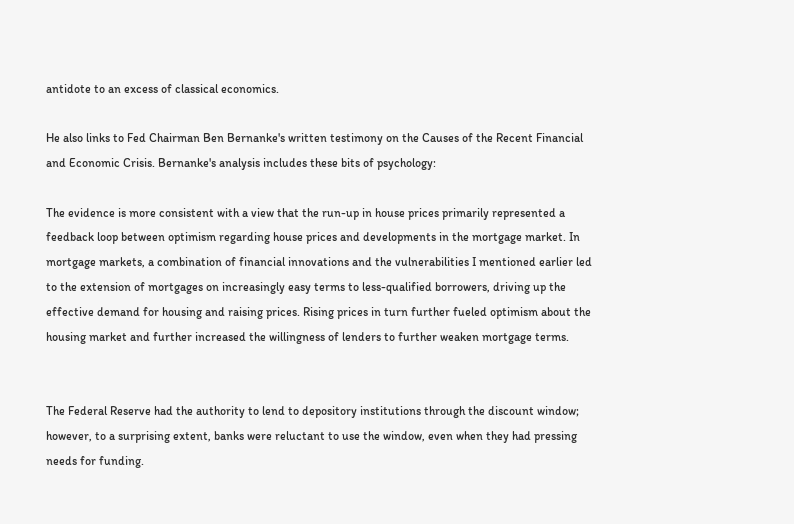antidote to an excess of classical economics.

He also links to Fed Chairman Ben Bernanke's written testimony on the Causes of the Recent Financial and Economic Crisis. Bernanke's analysis includes these bits of psychology:

The evidence is more consistent with a view that the run-up in house prices primarily represented a feedback loop between optimism regarding house prices and developments in the mortgage market. In mortgage markets, a combination of financial innovations and the vulnerabilities I mentioned earlier led to the extension of mortgages on increasingly easy terms to less-qualified borrowers, driving up the effective demand for housing and raising prices. Rising prices in turn further fueled optimism about the housing market and further increased the willingness of lenders to further weaken mortgage terms.


The Federal Reserve had the authority to lend to depository institutions through the discount window; however, to a surprising extent, banks were reluctant to use the window, even when they had pressing needs for funding.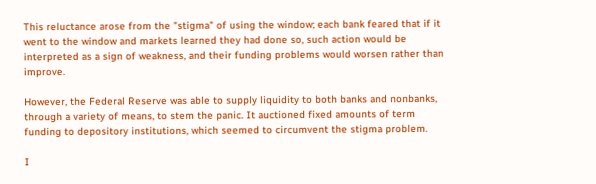This reluctance arose from the "stigma" of using the window; each bank feared that if it went to the window and markets learned they had done so, such action would be interpreted as a sign of weakness, and their funding problems would worsen rather than improve.

However, the Federal Reserve was able to supply liquidity to both banks and nonbanks, through a variety of means, to stem the panic. It auctioned fixed amounts of term funding to depository institutions, which seemed to circumvent the stigma problem.

I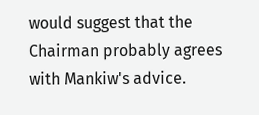would suggest that the Chairman probably agrees with Mankiw's advice.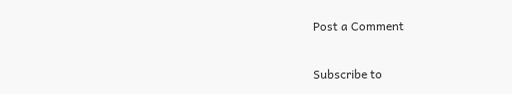Post a Comment

Subscribe to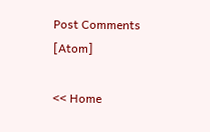Post Comments [Atom]

<< Home